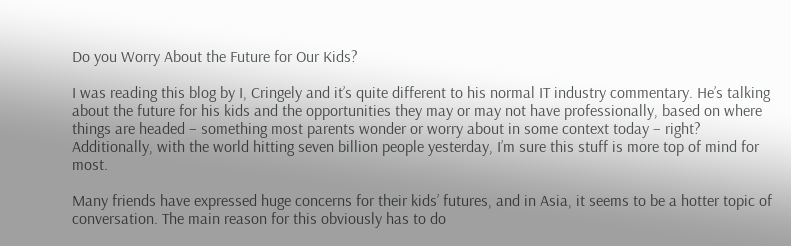Do you Worry About the Future for Our Kids?

I was reading this blog by I, Cringely and it’s quite different to his normal IT industry commentary. He’s talking about the future for his kids and the opportunities they may or may not have professionally, based on where things are headed – something most parents wonder or worry about in some context today – right? Additionally, with the world hitting seven billion people yesterday, I’m sure this stuff is more top of mind for most.

Many friends have expressed huge concerns for their kids’ futures, and in Asia, it seems to be a hotter topic of conversation. The main reason for this obviously has to do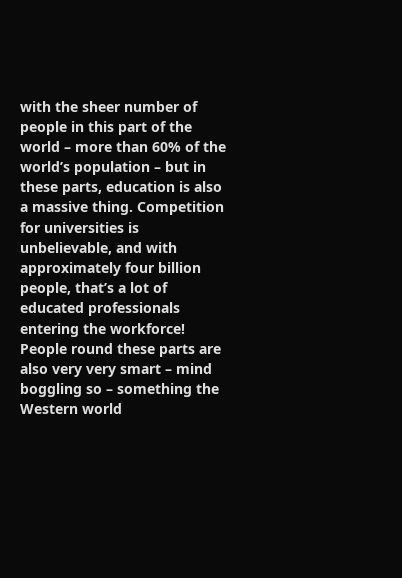with the sheer number of people in this part of the world – more than 60% of the world’s population – but in these parts, education is also a massive thing. Competition for universities is unbelievable, and with approximately four billion people, that’s a lot of educated professionals entering the workforce! People round these parts are also very very smart – mind boggling so – something the Western world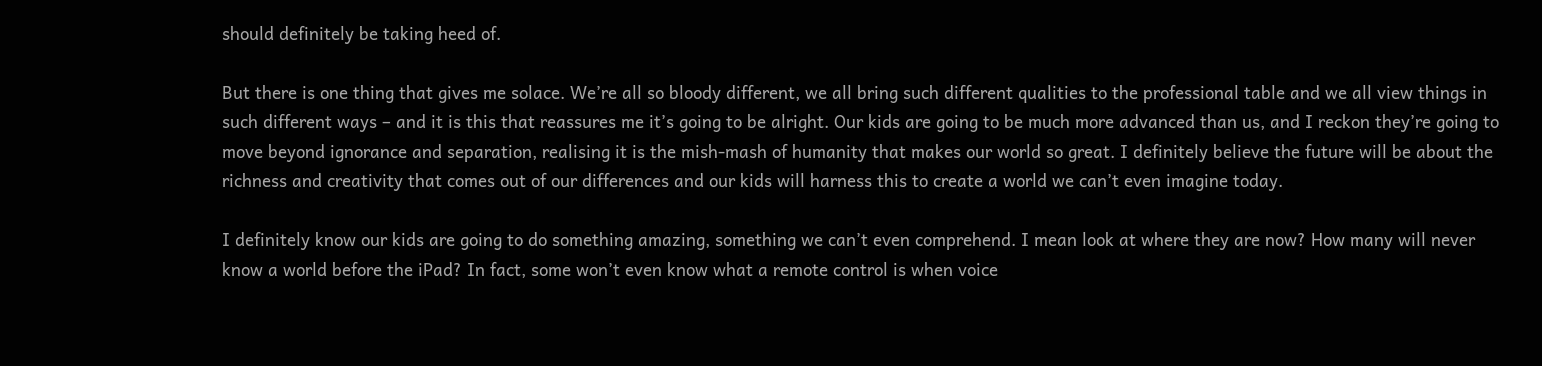should definitely be taking heed of.

But there is one thing that gives me solace. We’re all so bloody different, we all bring such different qualities to the professional table and we all view things in such different ways – and it is this that reassures me it’s going to be alright. Our kids are going to be much more advanced than us, and I reckon they’re going to move beyond ignorance and separation, realising it is the mish-mash of humanity that makes our world so great. I definitely believe the future will be about the richness and creativity that comes out of our differences and our kids will harness this to create a world we can’t even imagine today.

I definitely know our kids are going to do something amazing, something we can’t even comprehend. I mean look at where they are now? How many will never know a world before the iPad? In fact, some won’t even know what a remote control is when voice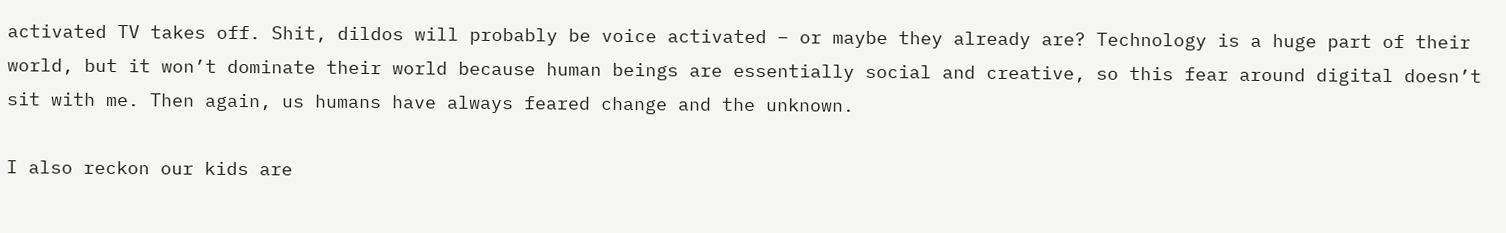activated TV takes off. Shit, dildos will probably be voice activated – or maybe they already are? Technology is a huge part of their world, but it won’t dominate their world because human beings are essentially social and creative, so this fear around digital doesn’t sit with me. Then again, us humans have always feared change and the unknown.

I also reckon our kids are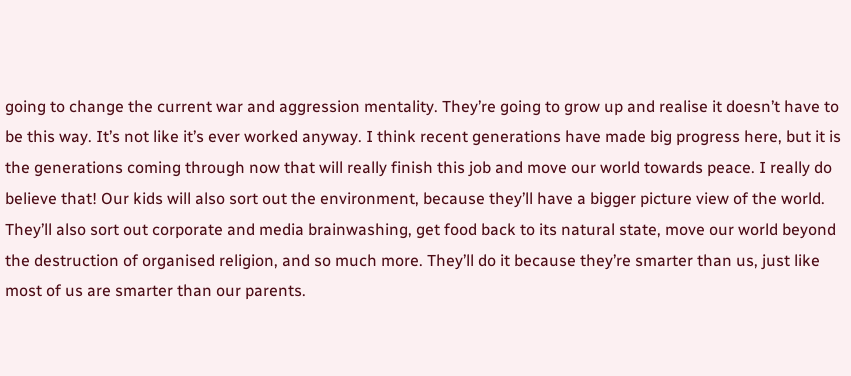going to change the current war and aggression mentality. They’re going to grow up and realise it doesn’t have to be this way. It’s not like it’s ever worked anyway. I think recent generations have made big progress here, but it is the generations coming through now that will really finish this job and move our world towards peace. I really do believe that! Our kids will also sort out the environment, because they’ll have a bigger picture view of the world. They’ll also sort out corporate and media brainwashing, get food back to its natural state, move our world beyond the destruction of organised religion, and so much more. They’ll do it because they’re smarter than us, just like most of us are smarter than our parents.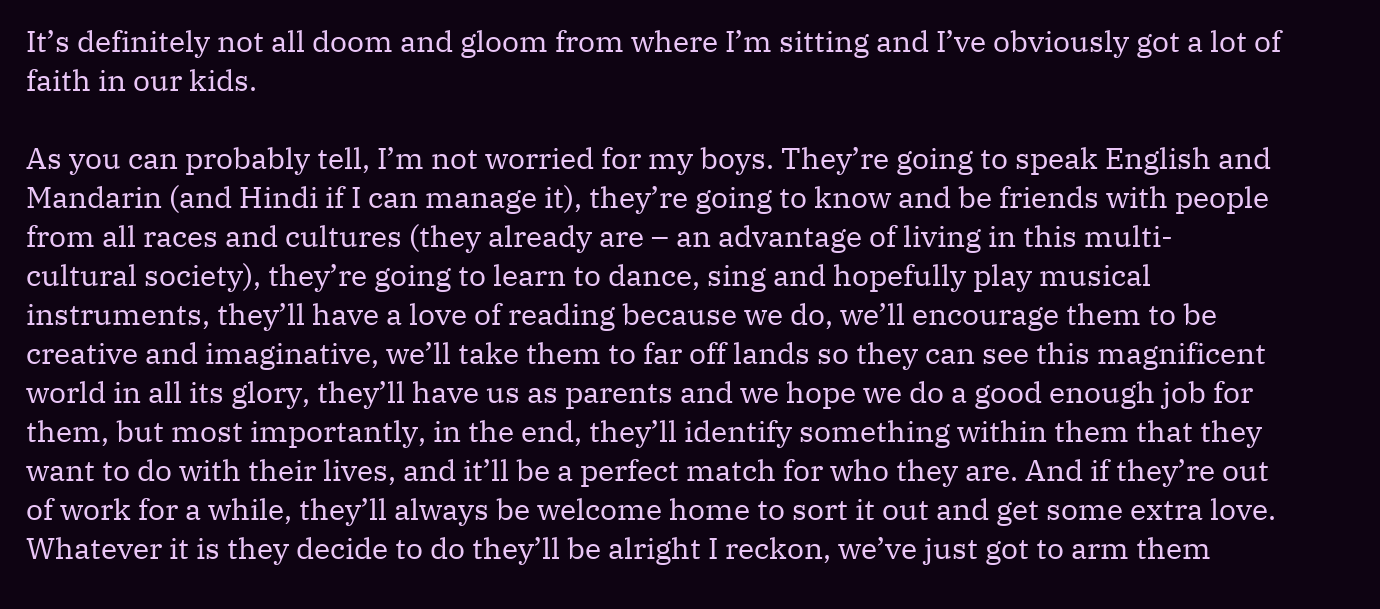It’s definitely not all doom and gloom from where I’m sitting and I’ve obviously got a lot of faith in our kids.

As you can probably tell, I’m not worried for my boys. They’re going to speak English and Mandarin (and Hindi if I can manage it), they’re going to know and be friends with people from all races and cultures (they already are – an advantage of living in this multi-cultural society), they’re going to learn to dance, sing and hopefully play musical instruments, they’ll have a love of reading because we do, we’ll encourage them to be creative and imaginative, we’ll take them to far off lands so they can see this magnificent world in all its glory, they’ll have us as parents and we hope we do a good enough job for them, but most importantly, in the end, they’ll identify something within them that they want to do with their lives, and it’ll be a perfect match for who they are. And if they’re out of work for a while, they’ll always be welcome home to sort it out and get some extra love. Whatever it is they decide to do they’ll be alright I reckon, we’ve just got to arm them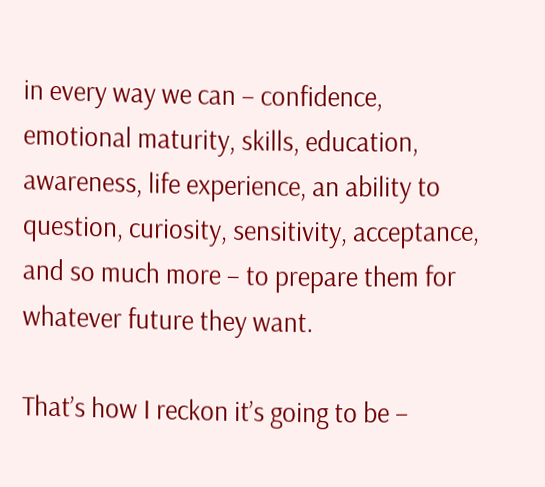in every way we can – confidence, emotional maturity, skills, education, awareness, life experience, an ability to question, curiosity, sensitivity, acceptance, and so much more – to prepare them for whatever future they want.

That’s how I reckon it’s going to be –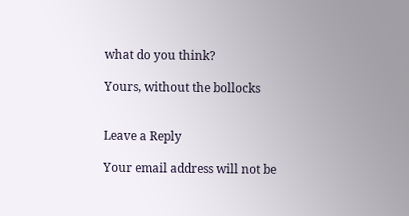what do you think?

Yours, without the bollocks


Leave a Reply

Your email address will not be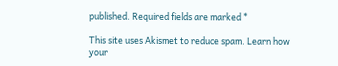published. Required fields are marked *

This site uses Akismet to reduce spam. Learn how your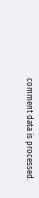comment data is processed.